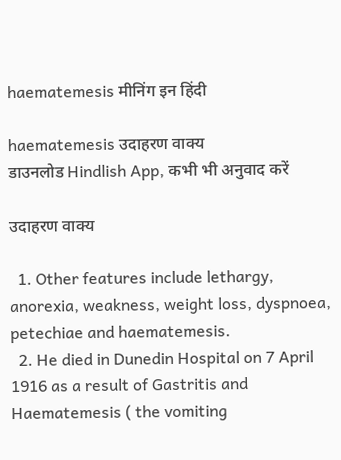haematemesis मीनिंग इन हिंदी

haematemesis उदाहरण वाक्य
डाउनलोड Hindlish App, कभी भी अनुवाद करें

उदाहरण वाक्य

  1. Other features include lethargy, anorexia, weakness, weight loss, dyspnoea, petechiae and haematemesis.
  2. He died in Dunedin Hospital on 7 April 1916 as a result of Gastritis and Haematemesis ( the vomiting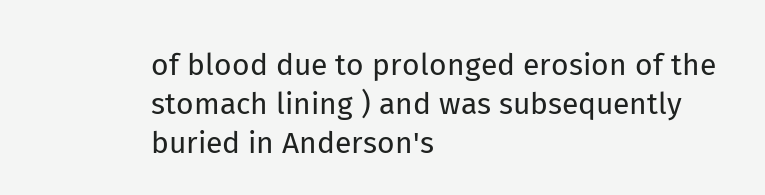of blood due to prolonged erosion of the stomach lining ) and was subsequently buried in Anderson's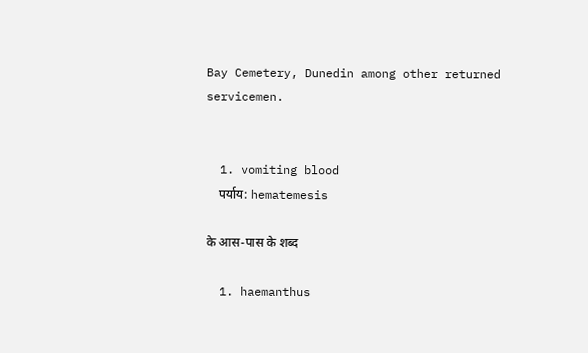Bay Cemetery, Dunedin among other returned servicemen.


  1. vomiting blood
    पर्याय: hematemesis

के आस-पास के शब्द

  1. haemanthus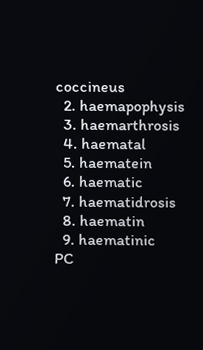coccineus
  2. haemapophysis
  3. haemarthrosis
  4. haematal
  5. haematein
  6. haematic
  7. haematidrosis
  8. haematin
  9. haematinic
PC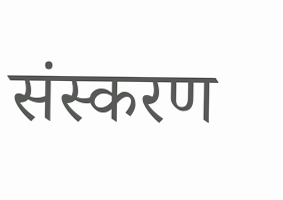संस्करण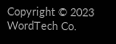Copyright © 2023 WordTech Co.